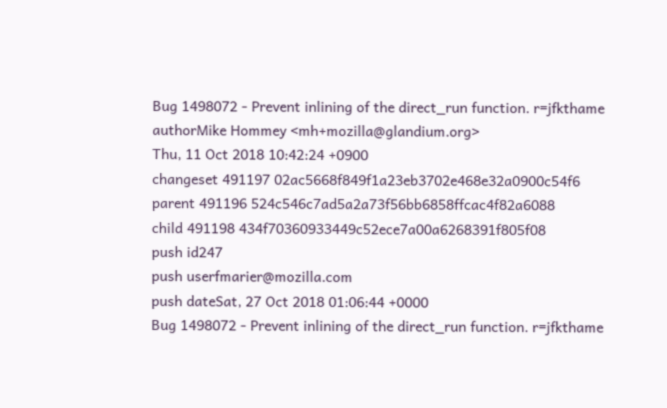Bug 1498072 - Prevent inlining of the direct_run function. r=jfkthame
authorMike Hommey <mh+mozilla@glandium.org>
Thu, 11 Oct 2018 10:42:24 +0900
changeset 491197 02ac5668f849f1a23eb3702e468e32a0900c54f6
parent 491196 524c546c7ad5a2a73f56bb6858ffcac4f82a6088
child 491198 434f70360933449c52ece7a00a6268391f805f08
push id247
push userfmarier@mozilla.com
push dateSat, 27 Oct 2018 01:06:44 +0000
Bug 1498072 - Prevent inlining of the direct_run function. r=jfkthame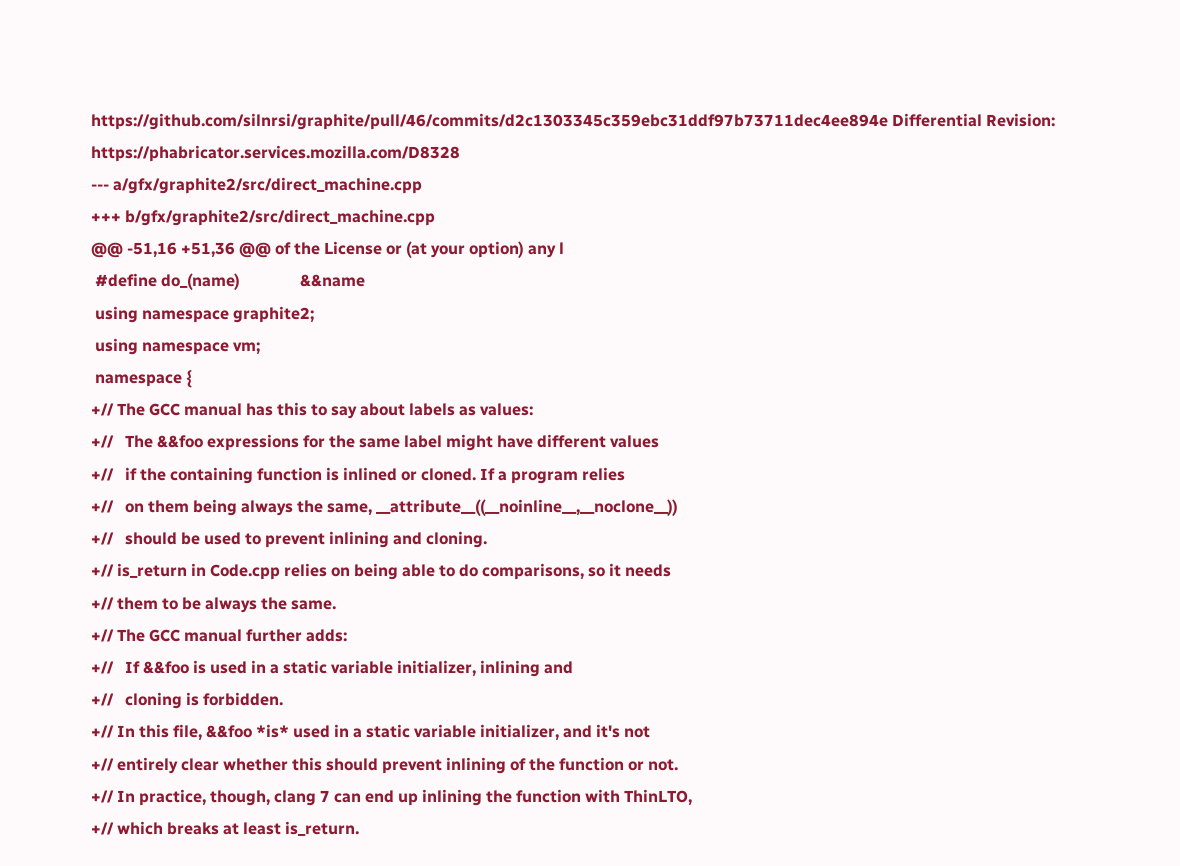https://github.com/silnrsi/graphite/pull/46/commits/d2c1303345c359ebc31ddf97b73711dec4ee894e Differential Revision: https://phabricator.services.mozilla.com/D8328
--- a/gfx/graphite2/src/direct_machine.cpp
+++ b/gfx/graphite2/src/direct_machine.cpp
@@ -51,16 +51,36 @@ of the License or (at your option) any l
 #define do_(name)               &&name
 using namespace graphite2;
 using namespace vm;
 namespace {
+// The GCC manual has this to say about labels as values:
+//   The &&foo expressions for the same label might have different values
+//   if the containing function is inlined or cloned. If a program relies
+//   on them being always the same, __attribute__((__noinline__,__noclone__))
+//   should be used to prevent inlining and cloning.
+// is_return in Code.cpp relies on being able to do comparisons, so it needs
+// them to be always the same.
+// The GCC manual further adds:
+//   If &&foo is used in a static variable initializer, inlining and
+//   cloning is forbidden.
+// In this file, &&foo *is* used in a static variable initializer, and it's not
+// entirely clear whether this should prevent inlining of the function or not.
+// In practice, though, clang 7 can end up inlining the function with ThinLTO,
+// which breaks at least is_return.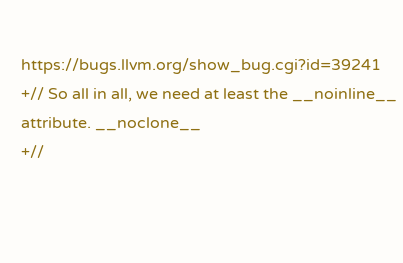https://bugs.llvm.org/show_bug.cgi?id=39241
+// So all in all, we need at least the __noinline__ attribute. __noclone__
+//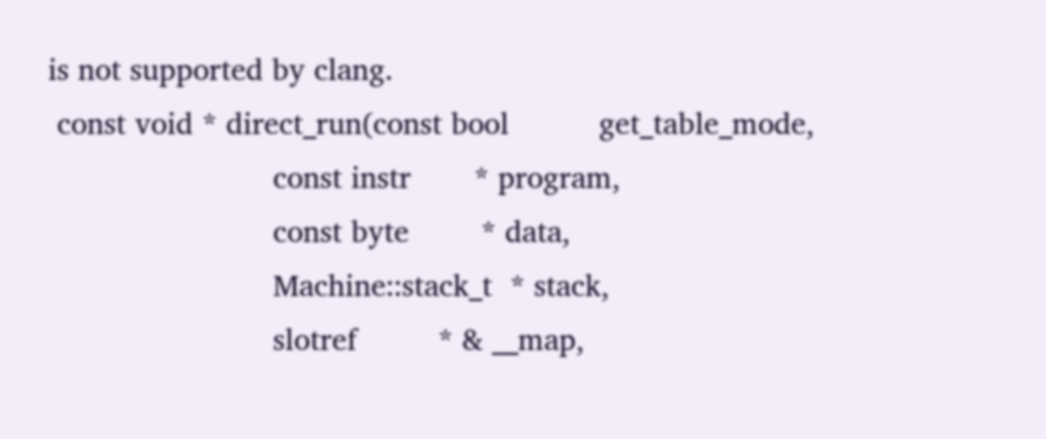is not supported by clang.
 const void * direct_run(const bool          get_table_mode,
                         const instr       * program,
                         const byte        * data,
                         Machine::stack_t  * stack,
                         slotref         * & __map,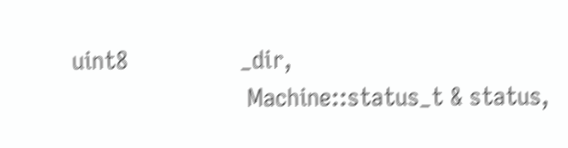uint8                _dir,
                         Machine::status_t & status,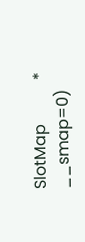SlotMap           * __smap=0)